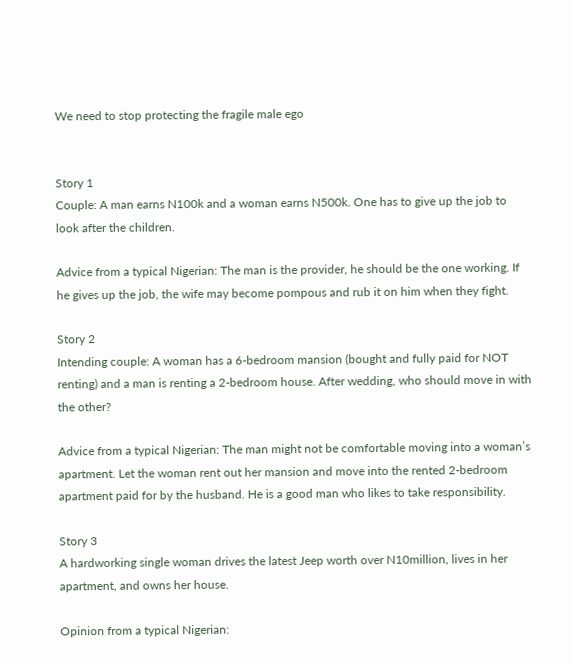We need to stop protecting the fragile male ego


Story 1
Couple: A man earns N100k and a woman earns N500k. One has to give up the job to look after the children.

Advice from a typical Nigerian: The man is the provider, he should be the one working. If he gives up the job, the wife may become pompous and rub it on him when they fight.

Story 2
Intending couple: A woman has a 6-bedroom mansion (bought and fully paid for NOT renting) and a man is renting a 2-bedroom house. After wedding, who should move in with the other?

Advice from a typical Nigerian: The man might not be comfortable moving into a woman’s apartment. Let the woman rent out her mansion and move into the rented 2-bedroom apartment paid for by the husband. He is a good man who likes to take responsibility.

Story 3
A hardworking single woman drives the latest Jeep worth over N10million, lives in her apartment, and owns her house.

Opinion from a typical Nigerian: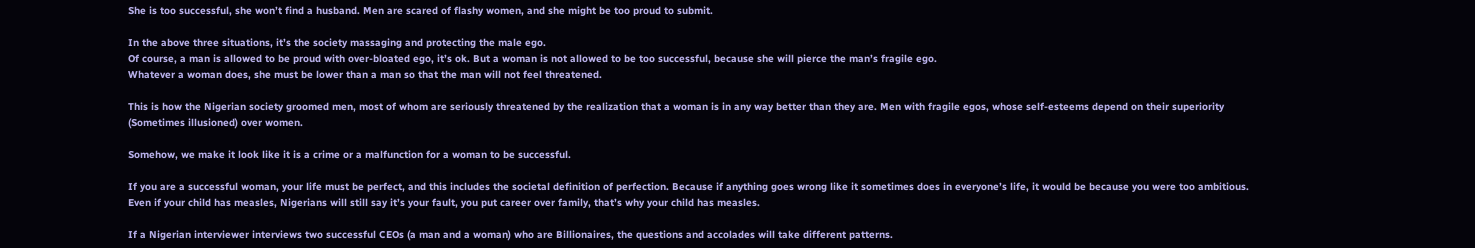She is too successful, she won’t find a husband. Men are scared of flashy women, and she might be too proud to submit.

In the above three situations, it’s the society massaging and protecting the male ego.
Of course, a man is allowed to be proud with over-bloated ego, it’s ok. But a woman is not allowed to be too successful, because she will pierce the man’s fragile ego.
Whatever a woman does, she must be lower than a man so that the man will not feel threatened.

This is how the Nigerian society groomed men, most of whom are seriously threatened by the realization that a woman is in any way better than they are. Men with fragile egos, whose self-esteems depend on their superiority (Sometimes illusioned) over women.

Somehow, we make it look like it is a crime or a malfunction for a woman to be successful.

If you are a successful woman, your life must be perfect, and this includes the societal definition of perfection. Because if anything goes wrong like it sometimes does in everyone’s life, it would be because you were too ambitious. Even if your child has measles, Nigerians will still say it’s your fault, you put career over family, that’s why your child has measles.

If a Nigerian interviewer interviews two successful CEOs (a man and a woman) who are Billionaires, the questions and accolades will take different patterns.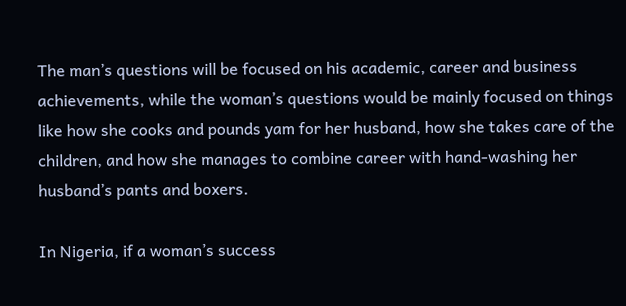The man’s questions will be focused on his academic, career and business achievements, while the woman’s questions would be mainly focused on things like how she cooks and pounds yam for her husband, how she takes care of the children, and how she manages to combine career with hand-washing her husband’s pants and boxers.

In Nigeria, if a woman’s success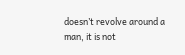doesn’t revolve around a man, it is not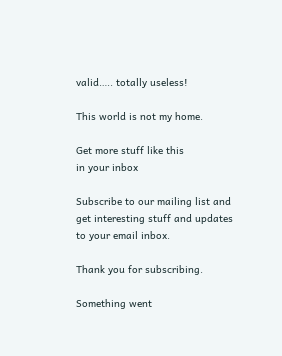valid….. totally useless!

This world is not my home.

Get more stuff like this
in your inbox

Subscribe to our mailing list and get interesting stuff and updates to your email inbox.

Thank you for subscribing.

Something went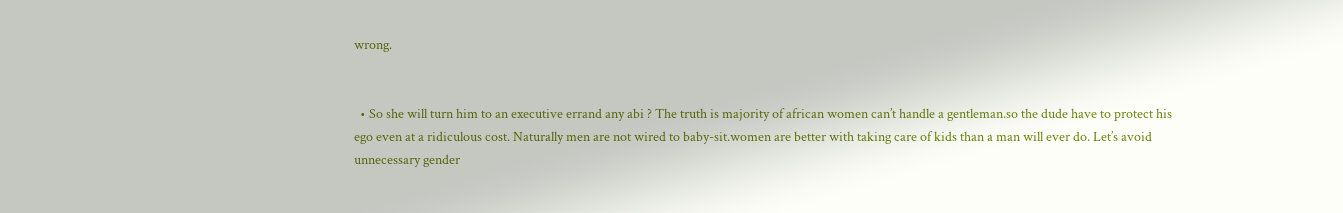wrong.


  • So she will turn him to an executive errand any abi ? The truth is majority of african women can’t handle a gentleman.so the dude have to protect his ego even at a ridiculous cost. Naturally men are not wired to baby-sit.women are better with taking care of kids than a man will ever do. Let’s avoid unnecessary gender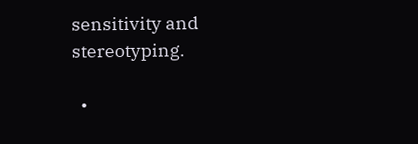sensitivity and stereotyping.

  •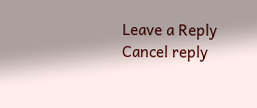Leave a Reply Cancel reply